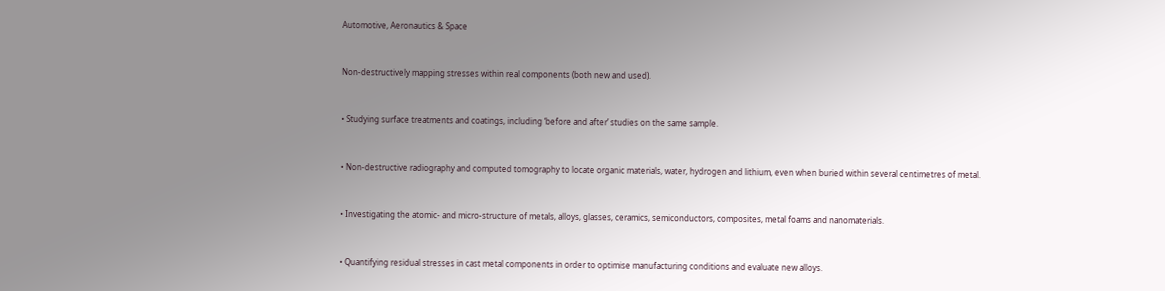Automotive, Aeronautics & Space


Non-destructively mapping stresses within real components (both new and used).


• Studying surface treatments and coatings, including ‘before and after’ studies on the same sample.


• Non-destructive radiography and computed tomography to locate organic materials, water, hydrogen and lithium, even when buried within several centimetres of metal.


• Investigating the atomic- and micro-structure of metals, alloys, glasses, ceramics, semiconductors, composites, metal foams and nanomaterials.


• Quantifying residual stresses in cast metal components in order to optimise manufacturing conditions and evaluate new alloys.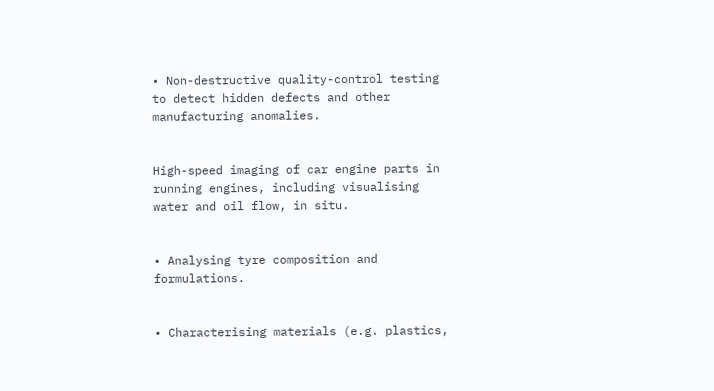• Non-destructive quality-control testing to detect hidden defects and other manufacturing anomalies.


High-speed imaging of car engine parts in running engines, including visualising water and oil flow, in situ.


• Analysing tyre composition and formulations.


• Characterising materials (e.g. plastics,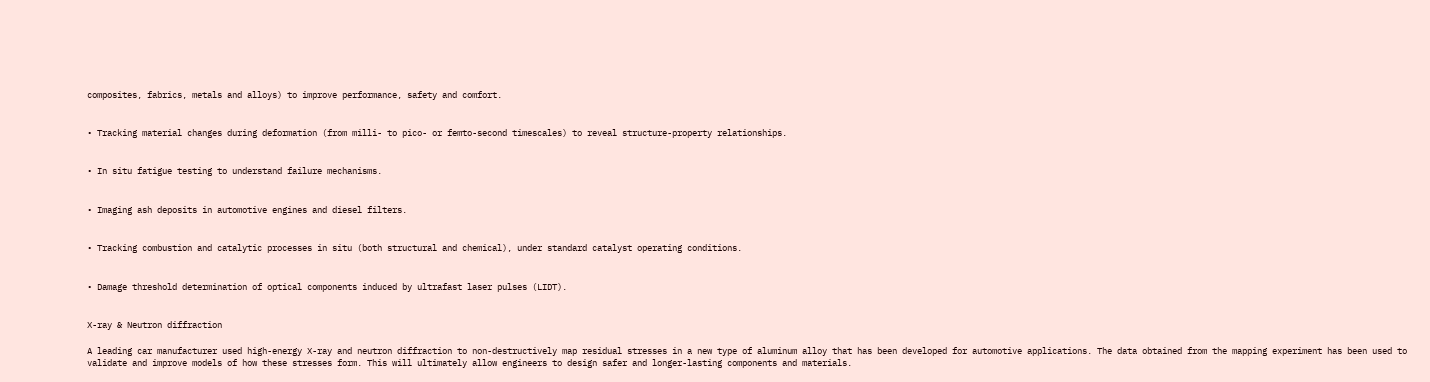composites, fabrics, metals and alloys) to improve performance, safety and comfort.


• Tracking material changes during deformation (from milli- to pico- or femto-second timescales) to reveal structure-property relationships.


• In situ fatigue testing to understand failure mechanisms.


• Imaging ash deposits in automotive engines and diesel filters.


• Tracking combustion and catalytic processes in situ (both structural and chemical), under standard catalyst operating conditions.


• Damage threshold determination of optical components induced by ultrafast laser pulses (LIDT).


X-ray & Neutron diffraction

A leading car manufacturer used high-energy X-ray and neutron diffraction to non-destructively map residual stresses in a new type of aluminum alloy that has been developed for automotive applications. The data obtained from the mapping experiment has been used to validate and improve models of how these stresses form. This will ultimately allow engineers to design safer and longer-lasting components and materials.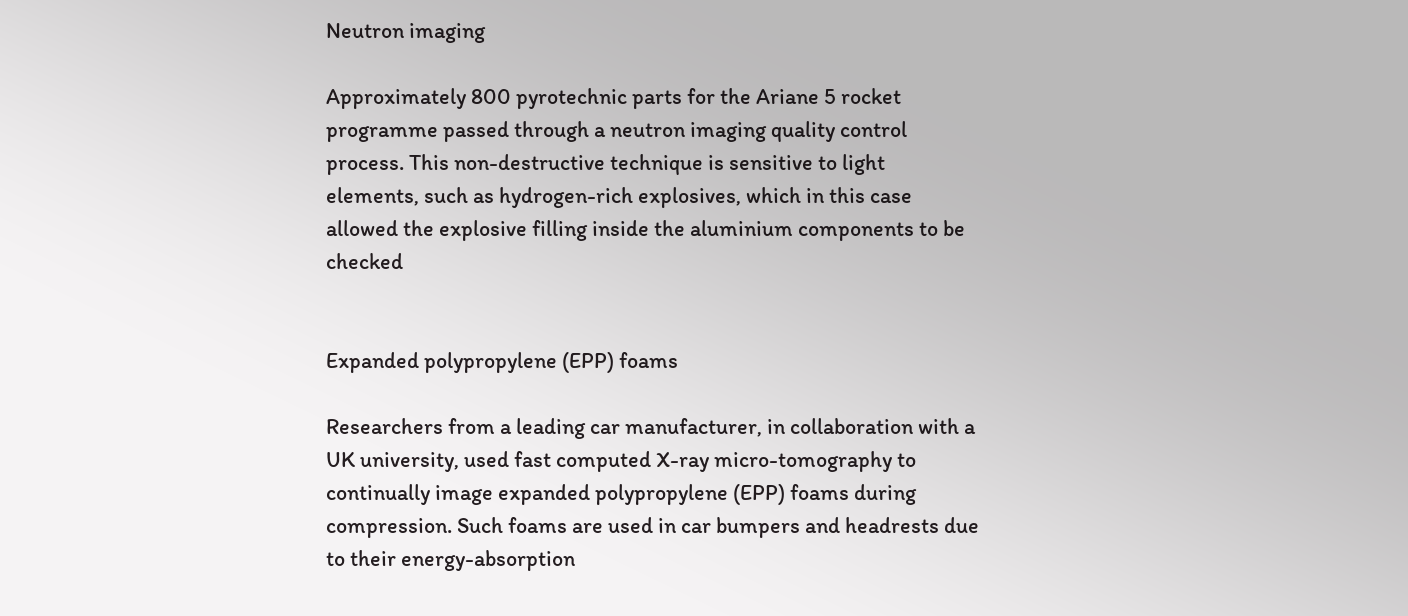Neutron imaging

Approximately 800 pyrotechnic parts for the Ariane 5 rocket programme passed through a neutron imaging quality control process. This non-destructive technique is sensitive to light elements, such as hydrogen-rich explosives, which in this case allowed the explosive filling inside the aluminium components to be checked


Expanded polypropylene (EPP) foams

Researchers from a leading car manufacturer, in collaboration with a UK university, used fast computed X-ray micro-tomography to continually image expanded polypropylene (EPP) foams during compression. Such foams are used in car bumpers and headrests due to their energy-absorption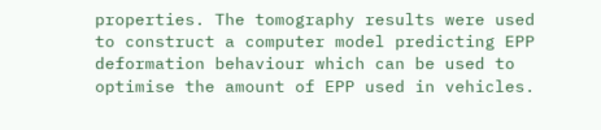properties. The tomography results were used to construct a computer model predicting EPP deformation behaviour which can be used to optimise the amount of EPP used in vehicles.